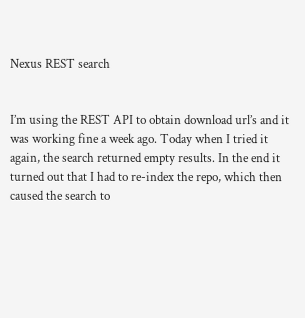Nexus REST search


I’m using the REST API to obtain download url’s and it was working fine a week ago. Today when I tried it again, the search returned empty results. In the end it turned out that I had to re-index the repo, which then caused the search to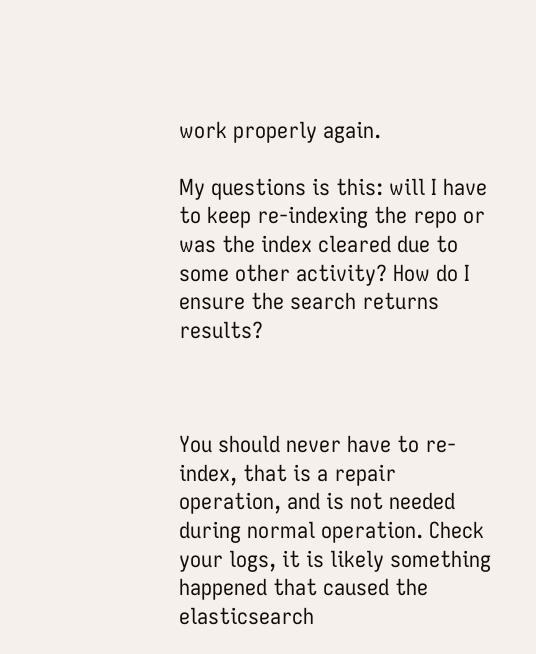work properly again.

My questions is this: will I have to keep re-indexing the repo or was the index cleared due to some other activity? How do I ensure the search returns results?



You should never have to re-index, that is a repair operation, and is not needed during normal operation. Check your logs, it is likely something happened that caused the elasticsearch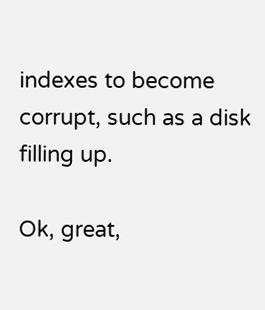indexes to become corrupt, such as a disk filling up.

Ok, great,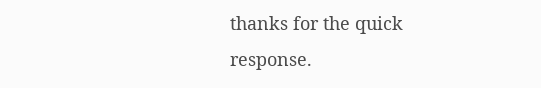thanks for the quick response.